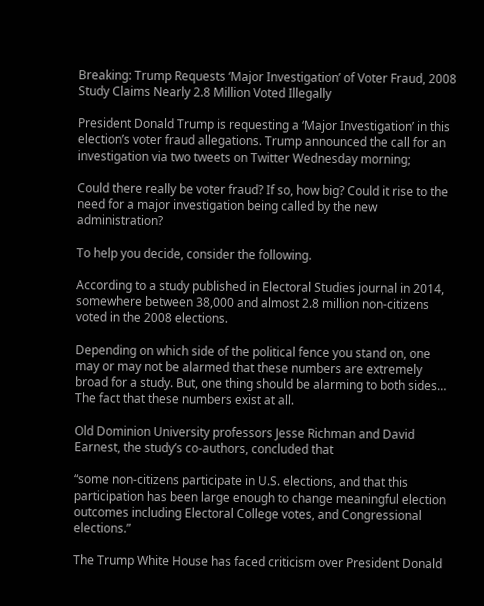Breaking: Trump Requests ‘Major Investigation’ of Voter Fraud, 2008 Study Claims Nearly 2.8 Million Voted Illegally

President Donald Trump is requesting a ‘Major Investigation’ in this election’s voter fraud allegations. Trump announced the call for an investigation via two tweets on Twitter Wednesday morning;

Could there really be voter fraud? If so, how big? Could it rise to the need for a major investigation being called by the new administration?

To help you decide, consider the following.

According to a study published in Electoral Studies journal in 2014, somewhere between 38,000 and almost 2.8 million non-citizens voted in the 2008 elections.

Depending on which side of the political fence you stand on, one may or may not be alarmed that these numbers are extremely broad for a study. But, one thing should be alarming to both sides… The fact that these numbers exist at all.

Old Dominion University professors Jesse Richman and David Earnest, the study’s co-authors, concluded that

“some non-citizens participate in U.S. elections, and that this participation has been large enough to change meaningful election outcomes including Electoral College votes, and Congressional elections.”

The Trump White House has faced criticism over President Donald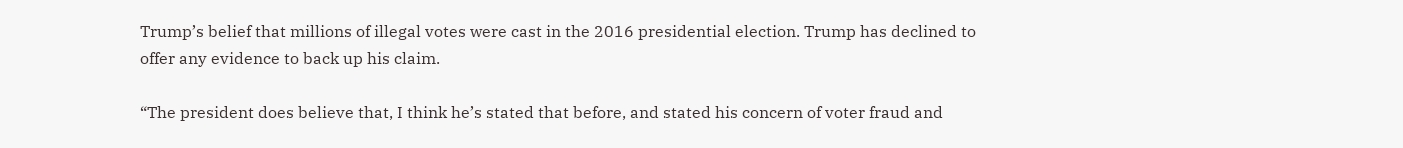Trump’s belief that millions of illegal votes were cast in the 2016 presidential election. Trump has declined to offer any evidence to back up his claim.

“The president does believe that, I think he’s stated that before, and stated his concern of voter fraud and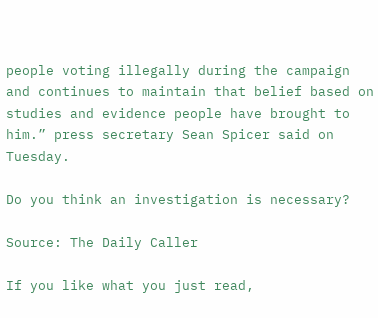people voting illegally during the campaign and continues to maintain that belief based on studies and evidence people have brought to him.” press secretary Sean Spicer said on Tuesday.

Do you think an investigation is necessary?

Source: The Daily Caller

If you like what you just read,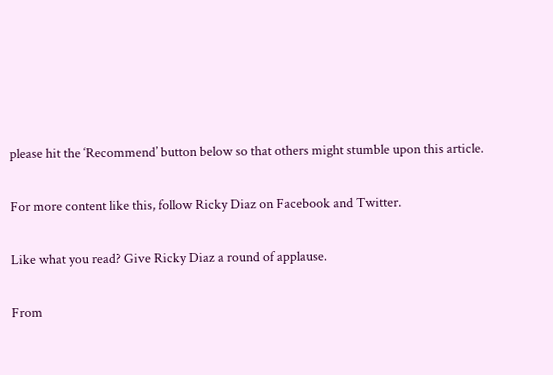please hit the ‘Recommend’ button below so that others might stumble upon this article.

For more content like this, follow Ricky Diaz on Facebook and Twitter.

Like what you read? Give Ricky Diaz a round of applause.

From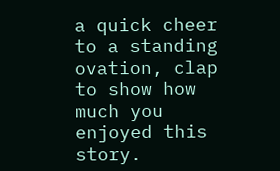a quick cheer to a standing ovation, clap to show how much you enjoyed this story.